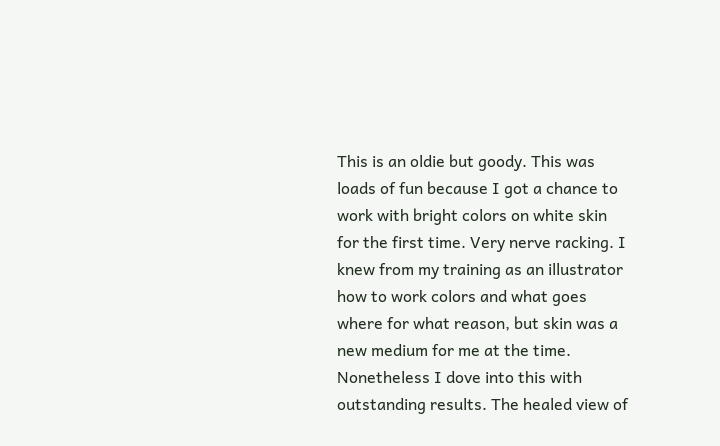This is an oldie but goody. This was loads of fun because I got a chance to work with bright colors on white skin for the first time. Very nerve racking. I knew from my training as an illustrator how to work colors and what goes where for what reason, but skin was a new medium for me at the time. Nonetheless I dove into this with outstanding results. The healed view of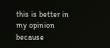this is better in my opinion because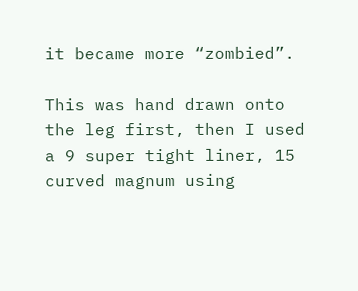it became more “zombied”.

This was hand drawn onto the leg first, then I used a 9 super tight liner, 15 curved magnum using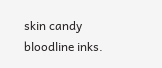skin candy bloodline inks.